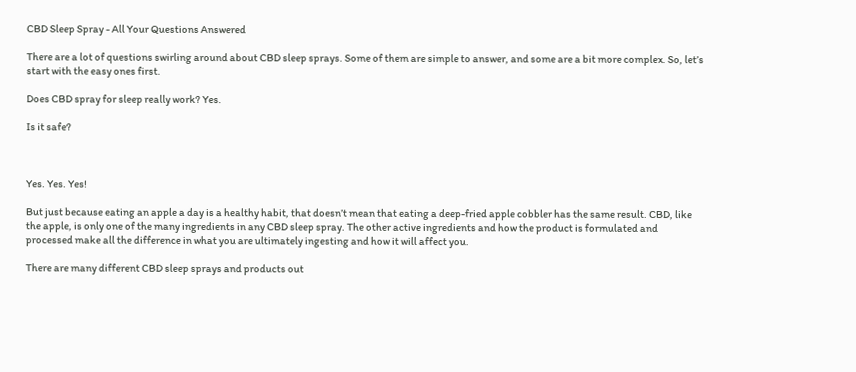CBD Sleep Spray - All Your Questions Answered

There are a lot of questions swirling around about CBD sleep sprays. Some of them are simple to answer, and some are a bit more complex. So, let’s start with the easy ones first.

Does CBD spray for sleep really work? Yes.

Is it safe?



Yes. Yes. Yes!

But just because eating an apple a day is a healthy habit, that doesn’t mean that eating a deep-fried apple cobbler has the same result. CBD, like the apple, is only one of the many ingredients in any CBD sleep spray. The other active ingredients and how the product is formulated and processed make all the difference in what you are ultimately ingesting and how it will affect you.

There are many different CBD sleep sprays and products out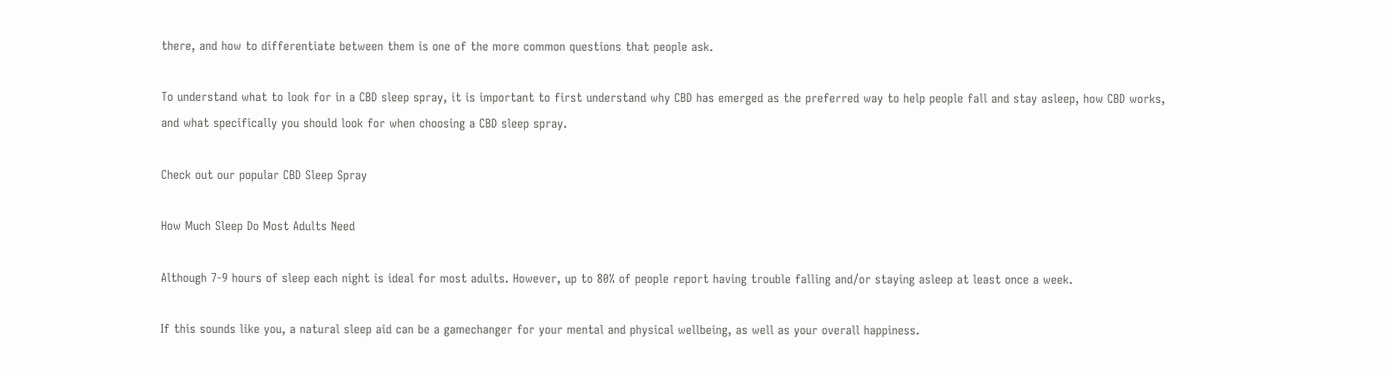there, and how to differentiate between them is one of the more common questions that people ask.

To understand what to look for in a CBD sleep spray, it is important to first understand why CBD has emerged as the preferred way to help people fall and stay asleep, how CBD works, and what specifically you should look for when choosing a CBD sleep spray.

Check out our popular CBD Sleep Spray

How Much Sleep Do Most Adults Need

Although 7-9 hours of sleep each night is ideal for most adults. However, up to 80% of people report having trouble falling and/or staying asleep at least once a week.

If this sounds like you, a natural sleep aid can be a gamechanger for your mental and physical wellbeing, as well as your overall happiness.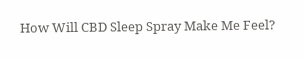How Will CBD Sleep Spray Make Me Feel?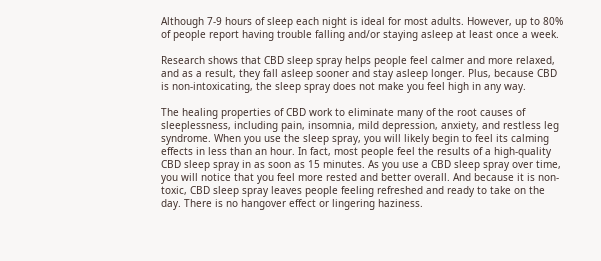Although 7-9 hours of sleep each night is ideal for most adults. However, up to 80% of people report having trouble falling and/or staying asleep at least once a week.

Research shows that CBD sleep spray helps people feel calmer and more relaxed, and as a result, they fall asleep sooner and stay asleep longer. Plus, because CBD is non-intoxicating, the sleep spray does not make you feel high in any way.

The healing properties of CBD work to eliminate many of the root causes of sleeplessness, including pain, insomnia, mild depression, anxiety, and restless leg syndrome. When you use the sleep spray, you will likely begin to feel its calming effects in less than an hour. In fact, most people feel the results of a high-quality CBD sleep spray in as soon as 15 minutes. As you use a CBD sleep spray over time, you will notice that you feel more rested and better overall. And because it is non-toxic, CBD sleep spray leaves people feeling refreshed and ready to take on the day. There is no hangover effect or lingering haziness.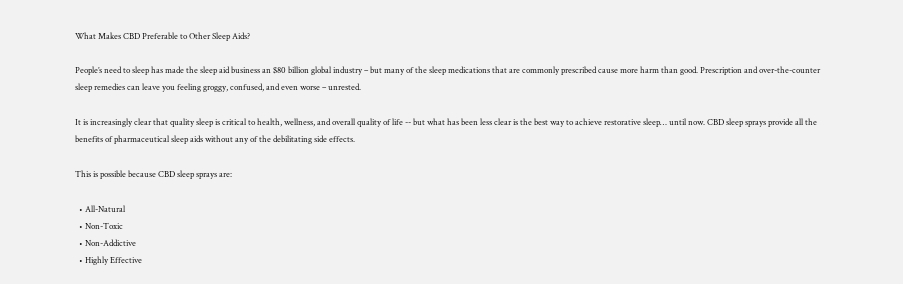What Makes CBD Preferable to Other Sleep Aids?

People’s need to sleep has made the sleep aid business an $80 billion global industry – but many of the sleep medications that are commonly prescribed cause more harm than good. Prescription and over-the-counter sleep remedies can leave you feeling groggy, confused, and even worse – unrested.

It is increasingly clear that quality sleep is critical to health, wellness, and overall quality of life -- but what has been less clear is the best way to achieve restorative sleep… until now. CBD sleep sprays provide all the benefits of pharmaceutical sleep aids without any of the debilitating side effects.

This is possible because CBD sleep sprays are:

  • All-Natural
  • Non-Toxic
  • Non-Addictive
  • Highly Effective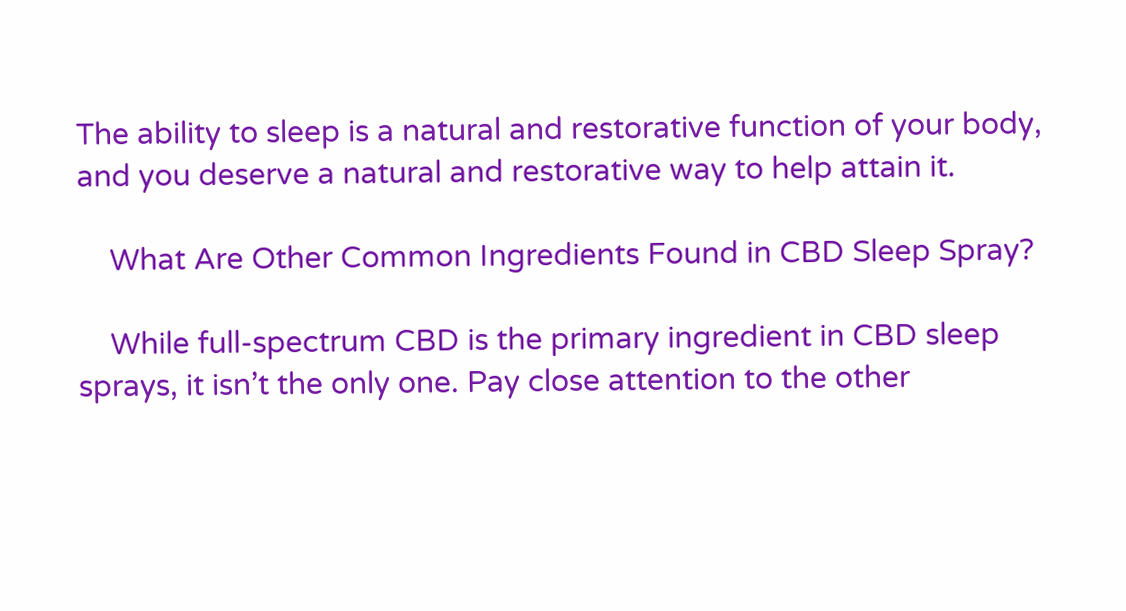The ability to sleep is a natural and restorative function of your body, and you deserve a natural and restorative way to help attain it.

    What Are Other Common Ingredients Found in CBD Sleep Spray?

    While full-spectrum CBD is the primary ingredient in CBD sleep sprays, it isn’t the only one. Pay close attention to the other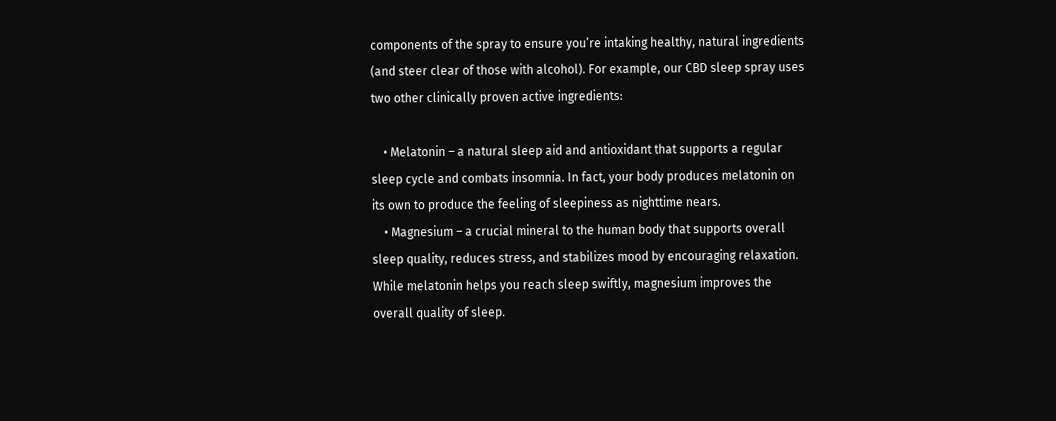components of the spray to ensure you’re intaking healthy, natural ingredients (and steer clear of those with alcohol). For example, our CBD sleep spray uses two other clinically proven active ingredients:

    • Melatonin – a natural sleep aid and antioxidant that supports a regular sleep cycle and combats insomnia. In fact, your body produces melatonin on its own to produce the feeling of sleepiness as nighttime nears.
    • Magnesium – a crucial mineral to the human body that supports overall sleep quality, reduces stress, and stabilizes mood by encouraging relaxation. While melatonin helps you reach sleep swiftly, magnesium improves the overall quality of sleep.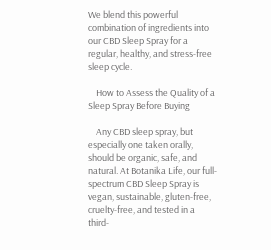We blend this powerful combination of ingredients into our CBD Sleep Spray for a regular, healthy, and stress-free sleep cycle.

    How to Assess the Quality of a Sleep Spray Before Buying

    Any CBD sleep spray, but especially one taken orally, should be organic, safe, and natural. At Botanika Life, our full-spectrum CBD Sleep Spray is vegan, sustainable, gluten-free, cruelty-free, and tested in a third-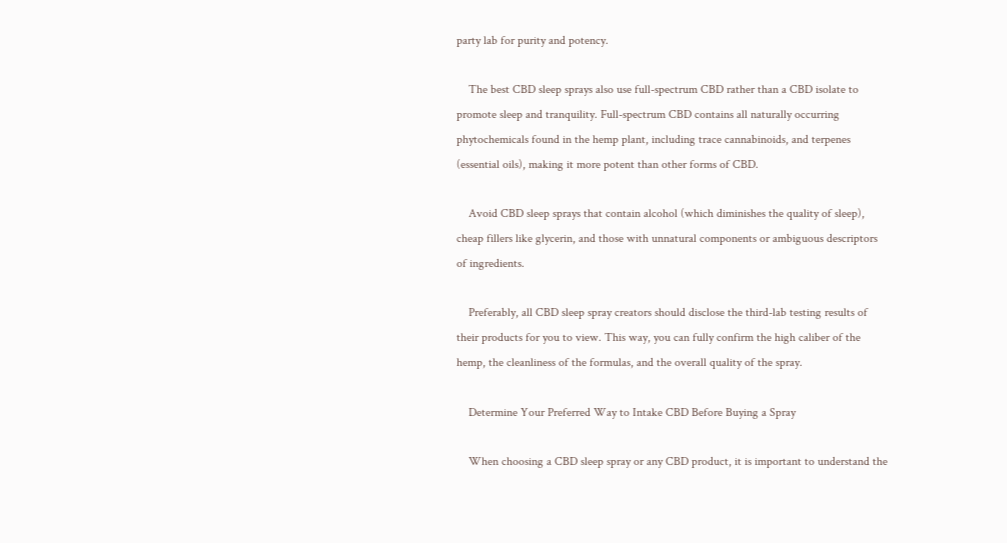party lab for purity and potency.

    The best CBD sleep sprays also use full-spectrum CBD rather than a CBD isolate to promote sleep and tranquility. Full-spectrum CBD contains all naturally occurring phytochemicals found in the hemp plant, including trace cannabinoids, and terpenes (essential oils), making it more potent than other forms of CBD.

    Avoid CBD sleep sprays that contain alcohol (which diminishes the quality of sleep), cheap fillers like glycerin, and those with unnatural components or ambiguous descriptors of ingredients.

    Preferably, all CBD sleep spray creators should disclose the third-lab testing results of their products for you to view. This way, you can fully confirm the high caliber of the hemp, the cleanliness of the formulas, and the overall quality of the spray.

    Determine Your Preferred Way to Intake CBD Before Buying a Spray

    When choosing a CBD sleep spray or any CBD product, it is important to understand the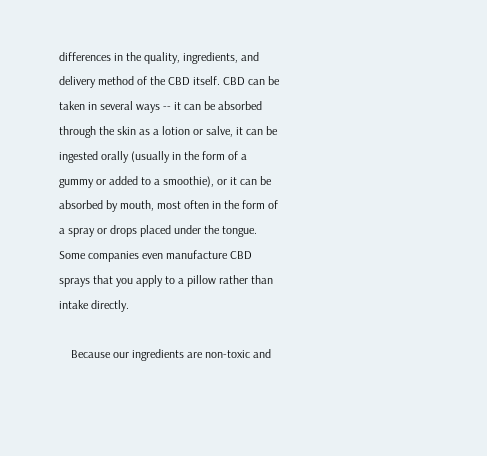differences in the quality, ingredients, and delivery method of the CBD itself. CBD can be taken in several ways -- it can be absorbed through the skin as a lotion or salve, it can be ingested orally (usually in the form of a gummy or added to a smoothie), or it can be absorbed by mouth, most often in the form of a spray or drops placed under the tongue. Some companies even manufacture CBD sprays that you apply to a pillow rather than intake directly.

    Because our ingredients are non-toxic and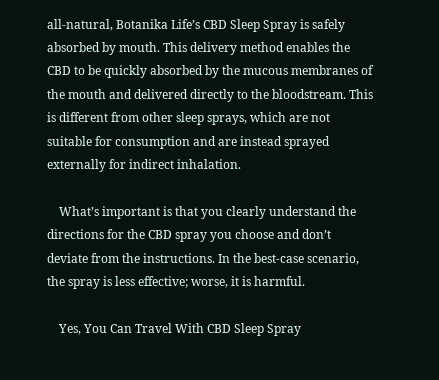all-natural, Botanika Life’s CBD Sleep Spray is safely absorbed by mouth. This delivery method enables the CBD to be quickly absorbed by the mucous membranes of the mouth and delivered directly to the bloodstream. This is different from other sleep sprays, which are not suitable for consumption and are instead sprayed externally for indirect inhalation.

    What’s important is that you clearly understand the directions for the CBD spray you choose and don’t deviate from the instructions. In the best-case scenario, the spray is less effective; worse, it is harmful.

    Yes, You Can Travel With CBD Sleep Spray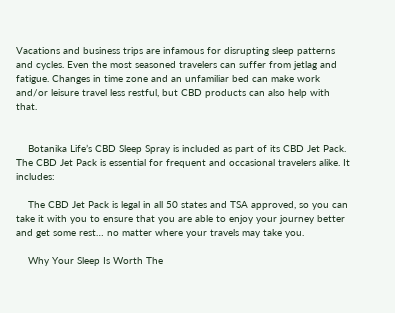Vacations and business trips are infamous for disrupting sleep patterns and cycles. Even the most seasoned travelers can suffer from jetlag and fatigue. Changes in time zone and an unfamiliar bed can make work and/or leisure travel less restful, but CBD products can also help with that.


    Botanika Life’s CBD Sleep Spray is included as part of its CBD Jet Pack. The CBD Jet Pack is essential for frequent and occasional travelers alike. It includes:

    The CBD Jet Pack is legal in all 50 states and TSA approved, so you can take it with you to ensure that you are able to enjoy your journey better and get some rest… no matter where your travels may take you.

    Why Your Sleep Is Worth The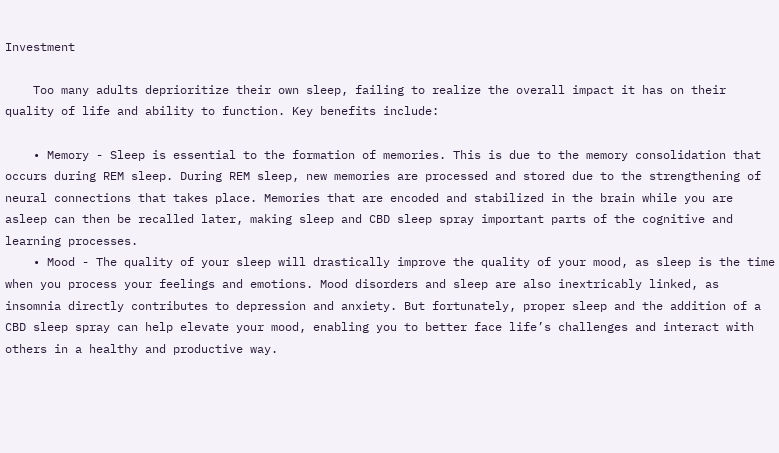Investment

    Too many adults deprioritize their own sleep, failing to realize the overall impact it has on their quality of life and ability to function. Key benefits include:

    • Memory - Sleep is essential to the formation of memories. This is due to the memory consolidation that occurs during REM sleep. During REM sleep, new memories are processed and stored due to the strengthening of neural connections that takes place. Memories that are encoded and stabilized in the brain while you are asleep can then be recalled later, making sleep and CBD sleep spray important parts of the cognitive and learning processes.
    • Mood - The quality of your sleep will drastically improve the quality of your mood, as sleep is the time when you process your feelings and emotions. Mood disorders and sleep are also inextricably linked, as insomnia directly contributes to depression and anxiety. But fortunately, proper sleep and the addition of a CBD sleep spray can help elevate your mood, enabling you to better face life’s challenges and interact with others in a healthy and productive way.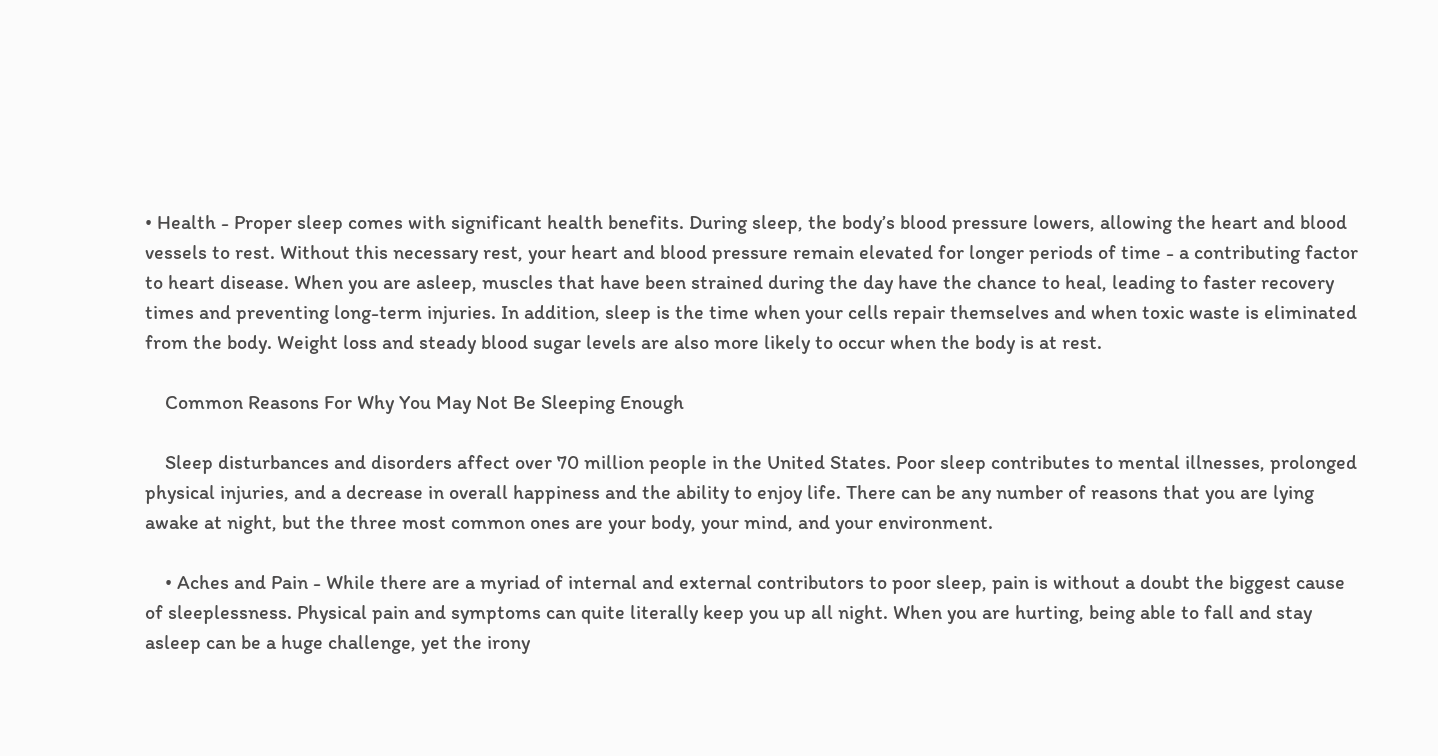• Health - Proper sleep comes with significant health benefits. During sleep, the body’s blood pressure lowers, allowing the heart and blood vessels to rest. Without this necessary rest, your heart and blood pressure remain elevated for longer periods of time - a contributing factor to heart disease. When you are asleep, muscles that have been strained during the day have the chance to heal, leading to faster recovery times and preventing long-term injuries. In addition, sleep is the time when your cells repair themselves and when toxic waste is eliminated from the body. Weight loss and steady blood sugar levels are also more likely to occur when the body is at rest.

    Common Reasons For Why You May Not Be Sleeping Enough

    Sleep disturbances and disorders affect over 70 million people in the United States. Poor sleep contributes to mental illnesses, prolonged physical injuries, and a decrease in overall happiness and the ability to enjoy life. There can be any number of reasons that you are lying awake at night, but the three most common ones are your body, your mind, and your environment.

    • Aches and Pain - While there are a myriad of internal and external contributors to poor sleep, pain is without a doubt the biggest cause of sleeplessness. Physical pain and symptoms can quite literally keep you up all night. When you are hurting, being able to fall and stay asleep can be a huge challenge, yet the irony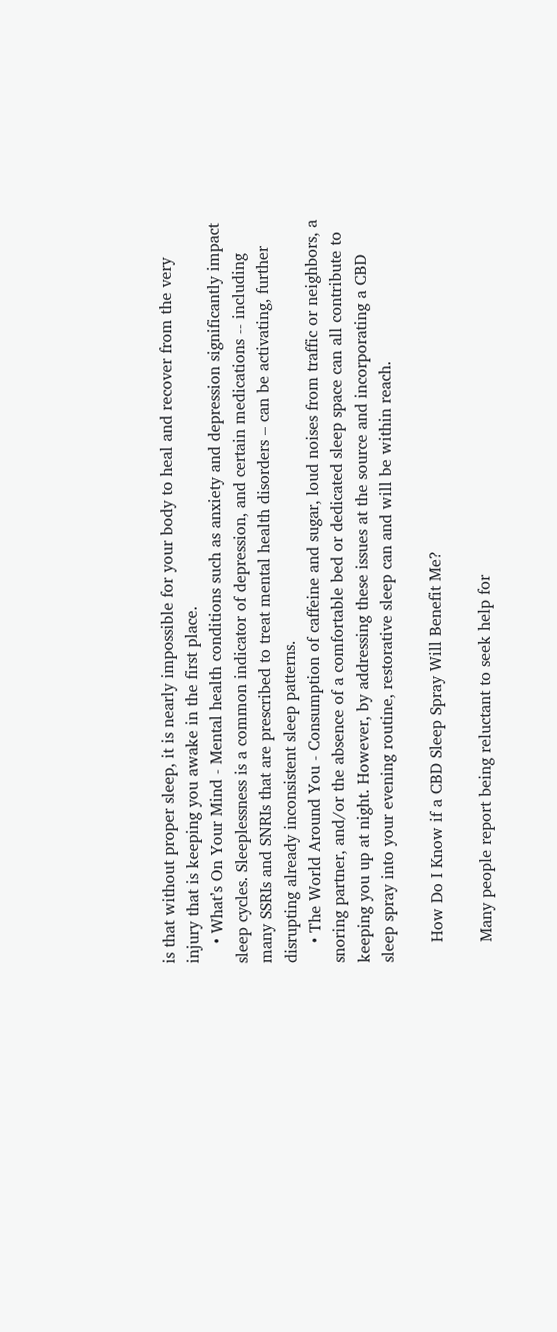is that without proper sleep, it is nearly impossible for your body to heal and recover from the very injury that is keeping you awake in the first place.
    • What’s On Your Mind - Mental health conditions such as anxiety and depression significantly impact sleep cycles. Sleeplessness is a common indicator of depression, and certain medications -- including many SSRIs and SNRIs that are prescribed to treat mental health disorders – can be activating, further disrupting already inconsistent sleep patterns.
    • The World Around You - Consumption of caffeine and sugar, loud noises from traffic or neighbors, a snoring partner, and/or the absence of a comfortable bed or dedicated sleep space can all contribute to keeping you up at night. However, by addressing these issues at the source and incorporating a CBD sleep spray into your evening routine, restorative sleep can and will be within reach.

    How Do I Know if a CBD Sleep Spray Will Benefit Me?

    Many people report being reluctant to seek help for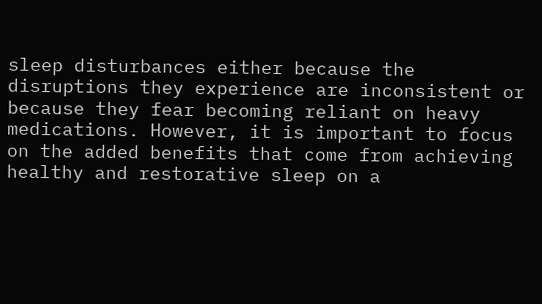sleep disturbances either because the disruptions they experience are inconsistent or because they fear becoming reliant on heavy medications. However, it is important to focus on the added benefits that come from achieving healthy and restorative sleep on a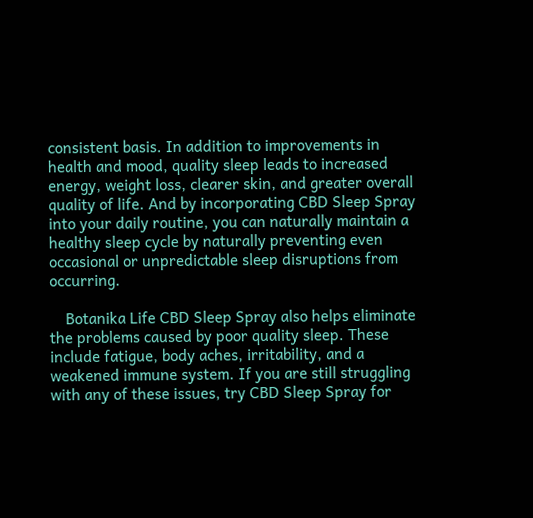consistent basis. In addition to improvements in health and mood, quality sleep leads to increased energy, weight loss, clearer skin, and greater overall quality of life. And by incorporating CBD Sleep Spray into your daily routine, you can naturally maintain a healthy sleep cycle by naturally preventing even occasional or unpredictable sleep disruptions from occurring.

    Botanika Life CBD Sleep Spray also helps eliminate the problems caused by poor quality sleep. These include fatigue, body aches, irritability, and a weakened immune system. If you are still struggling with any of these issues, try CBD Sleep Spray for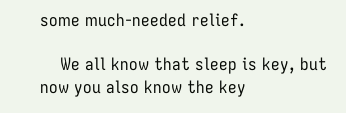some much-needed relief.

    We all know that sleep is key, but now you also know the key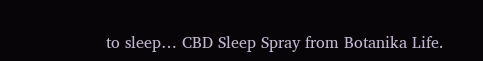to sleep… CBD Sleep Spray from Botanika Life.